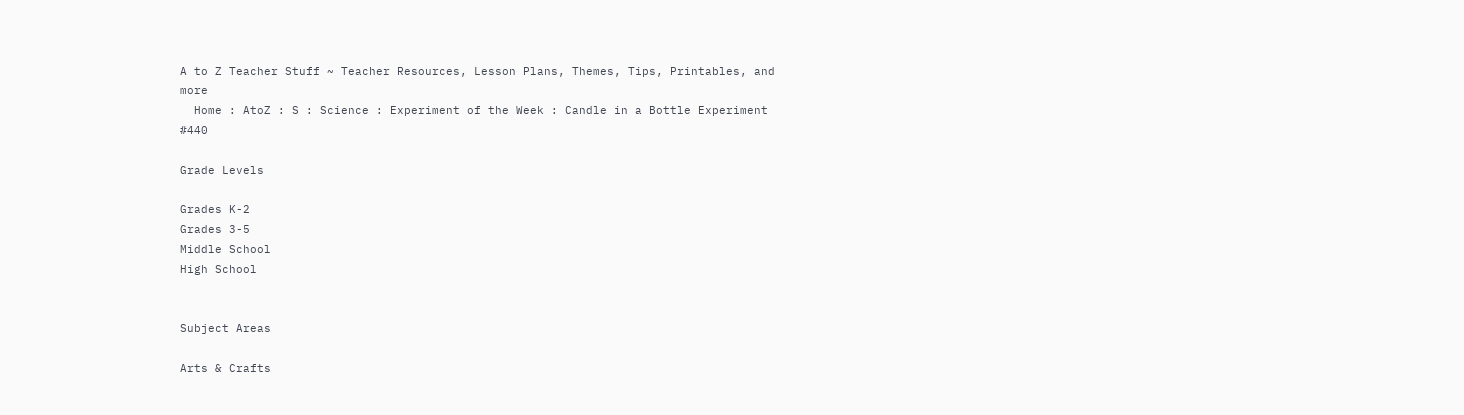A to Z Teacher Stuff ~ Teacher Resources, Lesson Plans, Themes, Tips, Printables, and more
  Home : AtoZ : S : Science : Experiment of the Week : Candle in a Bottle Experiment #440

Grade Levels

Grades K-2
Grades 3-5
Middle School
High School


Subject Areas

Arts & Crafts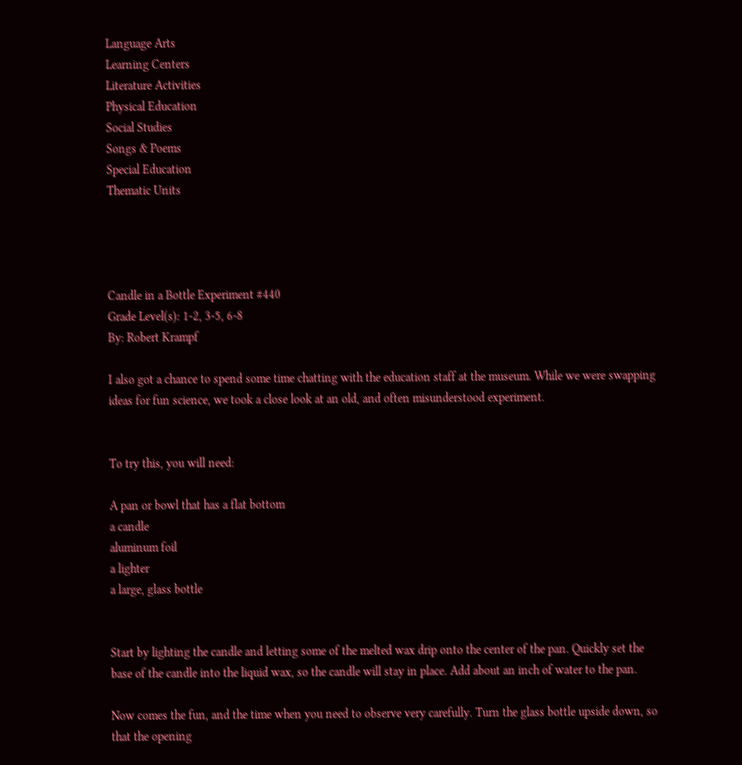Language Arts
Learning Centers
Literature Activities
Physical Education
Social Studies
Songs & Poems
Special Education
Thematic Units




Candle in a Bottle Experiment #440
Grade Level(s): 1-2, 3-5, 6-8
By: Robert Krampf

I also got a chance to spend some time chatting with the education staff at the museum. While we were swapping ideas for fun science, we took a close look at an old, and often misunderstood experiment.


To try this, you will need:

A pan or bowl that has a flat bottom
a candle
aluminum foil
a lighter
a large, glass bottle


Start by lighting the candle and letting some of the melted wax drip onto the center of the pan. Quickly set the base of the candle into the liquid wax, so the candle will stay in place. Add about an inch of water to the pan.

Now comes the fun, and the time when you need to observe very carefully. Turn the glass bottle upside down, so that the opening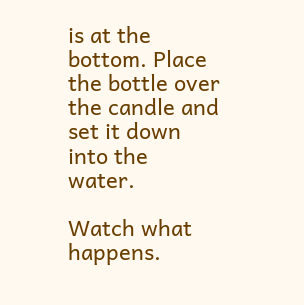is at the bottom. Place the bottle over the candle and set it down into the water.

Watch what happens.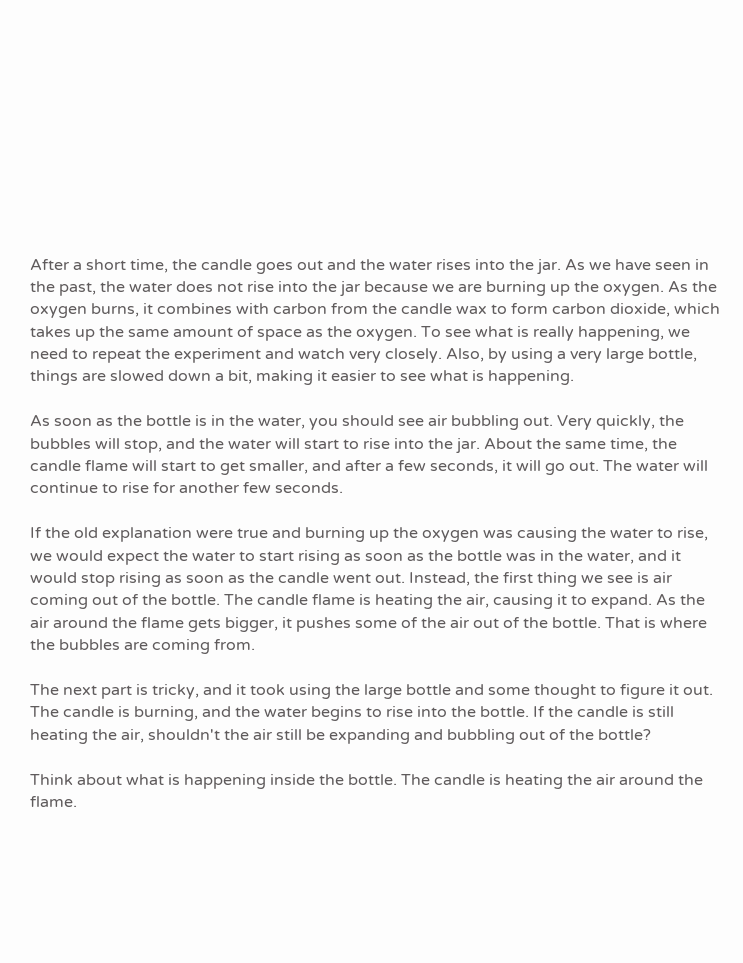After a short time, the candle goes out and the water rises into the jar. As we have seen in the past, the water does not rise into the jar because we are burning up the oxygen. As the oxygen burns, it combines with carbon from the candle wax to form carbon dioxide, which takes up the same amount of space as the oxygen. To see what is really happening, we need to repeat the experiment and watch very closely. Also, by using a very large bottle, things are slowed down a bit, making it easier to see what is happening.

As soon as the bottle is in the water, you should see air bubbling out. Very quickly, the bubbles will stop, and the water will start to rise into the jar. About the same time, the candle flame will start to get smaller, and after a few seconds, it will go out. The water will continue to rise for another few seconds.

If the old explanation were true and burning up the oxygen was causing the water to rise, we would expect the water to start rising as soon as the bottle was in the water, and it would stop rising as soon as the candle went out. Instead, the first thing we see is air coming out of the bottle. The candle flame is heating the air, causing it to expand. As the air around the flame gets bigger, it pushes some of the air out of the bottle. That is where the bubbles are coming from.

The next part is tricky, and it took using the large bottle and some thought to figure it out. The candle is burning, and the water begins to rise into the bottle. If the candle is still heating the air, shouldn't the air still be expanding and bubbling out of the bottle?

Think about what is happening inside the bottle. The candle is heating the air around the flame.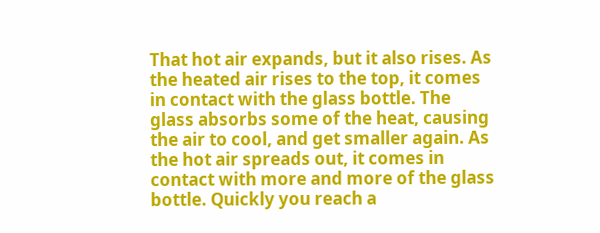That hot air expands, but it also rises. As the heated air rises to the top, it comes in contact with the glass bottle. The glass absorbs some of the heat, causing the air to cool, and get smaller again. As the hot air spreads out, it comes in contact with more and more of the glass bottle. Quickly you reach a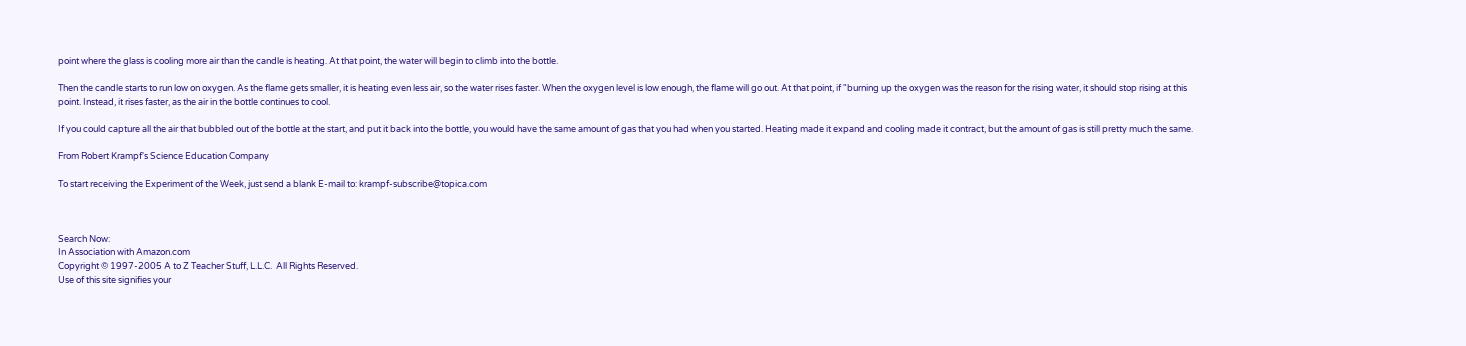point where the glass is cooling more air than the candle is heating. At that point, the water will begin to climb into the bottle.

Then the candle starts to run low on oxygen. As the flame gets smaller, it is heating even less air, so the water rises faster. When the oxygen level is low enough, the flame will go out. At that point, if "burning up the oxygen was the reason for the rising water, it should stop rising at this point. Instead, it rises faster, as the air in the bottle continues to cool.

If you could capture all the air that bubbled out of the bottle at the start, and put it back into the bottle, you would have the same amount of gas that you had when you started. Heating made it expand and cooling made it contract, but the amount of gas is still pretty much the same.

From Robert Krampf's Science Education Company

To start receiving the Experiment of the Week, just send a blank E-mail to: krampf-subscribe@topica.com



Search Now:
In Association with Amazon.com
Copyright © 1997-2005 A to Z Teacher Stuff, L.L.C.  All Rights Reserved.
Use of this site signifies your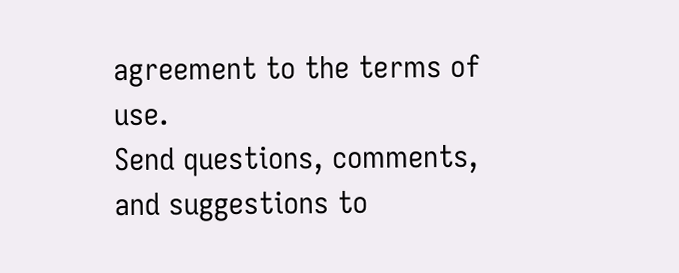agreement to the terms of use.
Send questions, comments, and suggestions to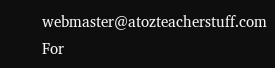webmaster@atozteacherstuff.com
For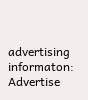advertising informaton: Advertise